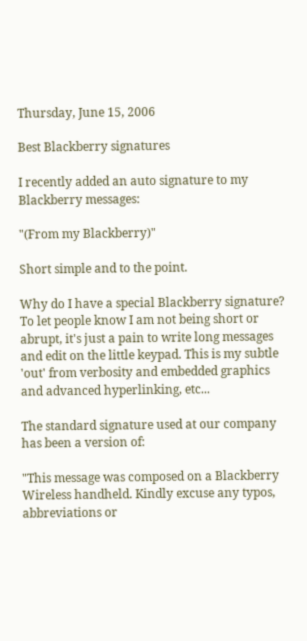Thursday, June 15, 2006

Best Blackberry signatures

I recently added an auto signature to my Blackberry messages:

"(From my Blackberry)"

Short simple and to the point.

Why do I have a special Blackberry signature? To let people know I am not being short or abrupt, it's just a pain to write long messages and edit on the little keypad. This is my subtle 'out' from verbosity and embedded graphics and advanced hyperlinking, etc...

The standard signature used at our company has been a version of:

"This message was composed on a Blackberry Wireless handheld. Kindly excuse any typos, abbreviations or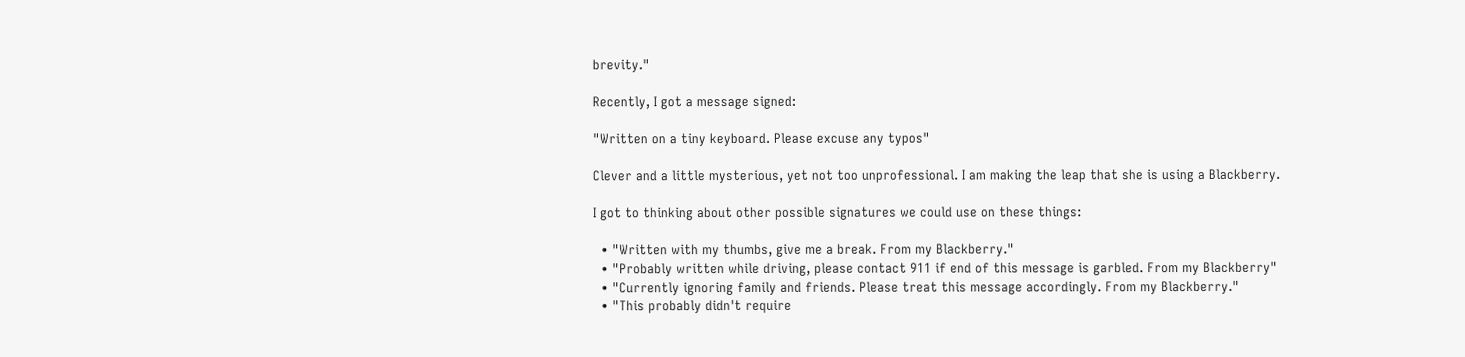brevity."

Recently, I got a message signed:

"Written on a tiny keyboard. Please excuse any typos"

Clever and a little mysterious, yet not too unprofessional. I am making the leap that she is using a Blackberry.

I got to thinking about other possible signatures we could use on these things:

  • "Written with my thumbs, give me a break. From my Blackberry."
  • "Probably written while driving, please contact 911 if end of this message is garbled. From my Blackberry"
  • "Currently ignoring family and friends. Please treat this message accordingly. From my Blackberry."
  • "This probably didn't require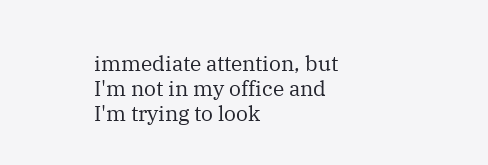immediate attention, but I'm not in my office and I'm trying to look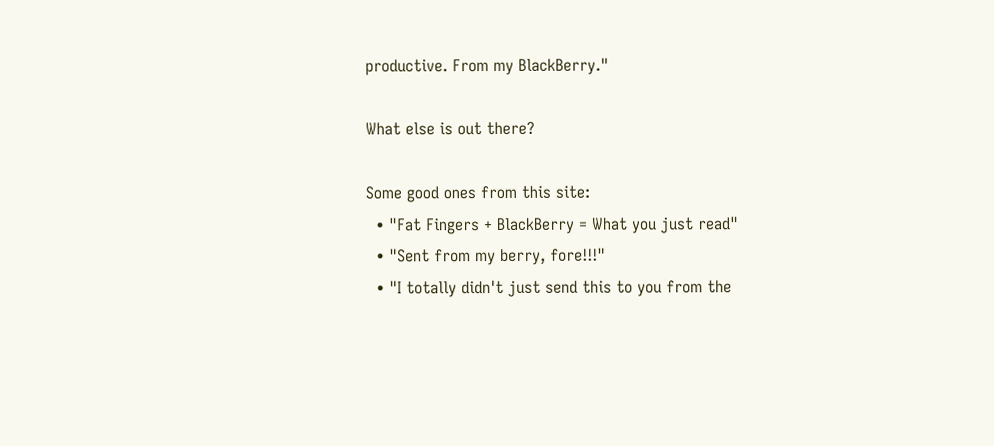productive. From my BlackBerry."

What else is out there?

Some good ones from this site:
  • "Fat Fingers + BlackBerry = What you just read"
  • "Sent from my berry, fore!!!"
  • "I totally didn't just send this to you from the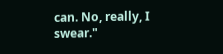can. No, really, I swear."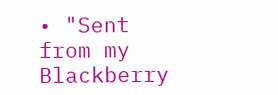• "Sent from my Blackberry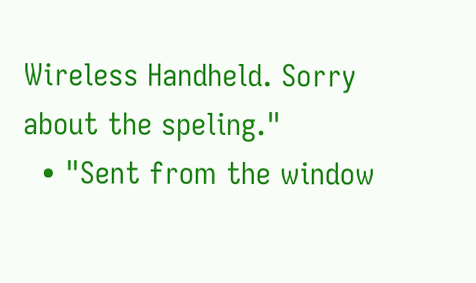Wireless Handheld. Sorry about the speling."
  • "Sent from the window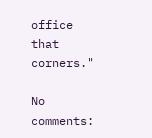office that corners."

No comments: